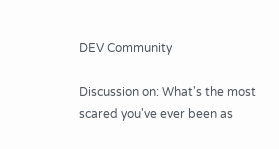DEV Community

Discussion on: What's the most scared you've ever been as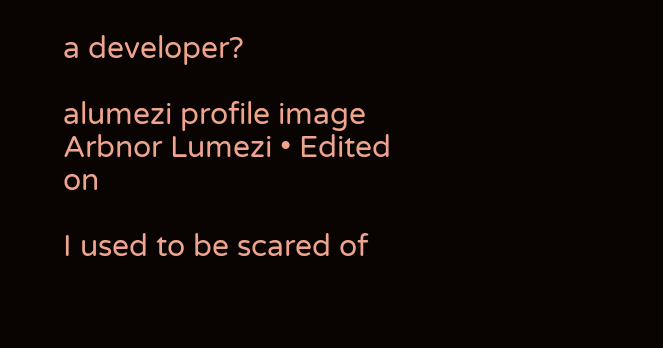a developer?

alumezi profile image
Arbnor Lumezi • Edited on

I used to be scared of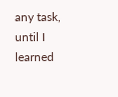any task, until I learned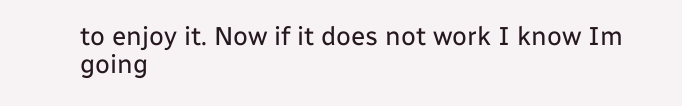to enjoy it. Now if it does not work I know Im going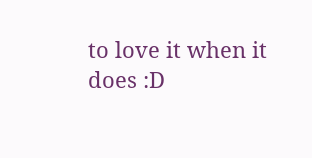to love it when it does :D